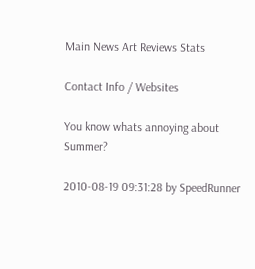Main News Art Reviews Stats

Contact Info / Websites

You know whats annoying about Summer?

2010-08-19 09:31:28 by SpeedRunner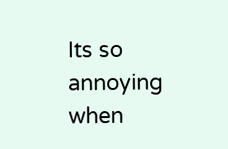Its so annoying when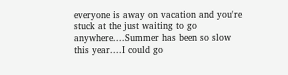everyone is away on vacation and you're stuck at the just waiting to go anywhere....Summer has been so slow this year....I could go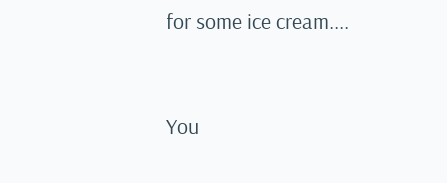for some ice cream....


You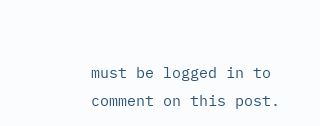must be logged in to comment on this post.